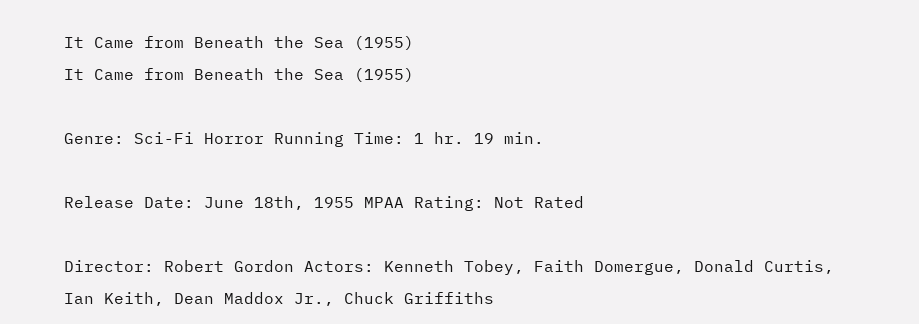It Came from Beneath the Sea (1955)
It Came from Beneath the Sea (1955)

Genre: Sci-Fi Horror Running Time: 1 hr. 19 min.

Release Date: June 18th, 1955 MPAA Rating: Not Rated

Director: Robert Gordon Actors: Kenneth Tobey, Faith Domergue, Donald Curtis, Ian Keith, Dean Maddox Jr., Chuck Griffiths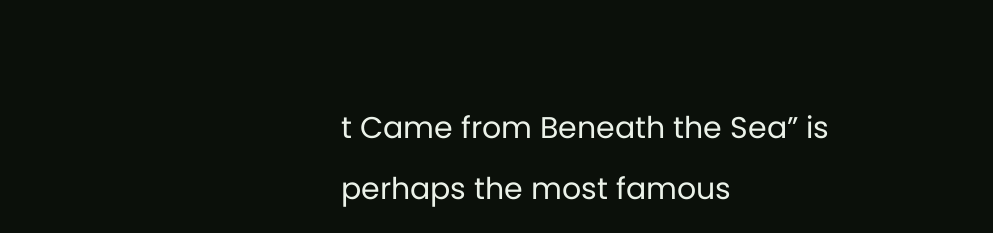t Came from Beneath the Sea” is perhaps the most famous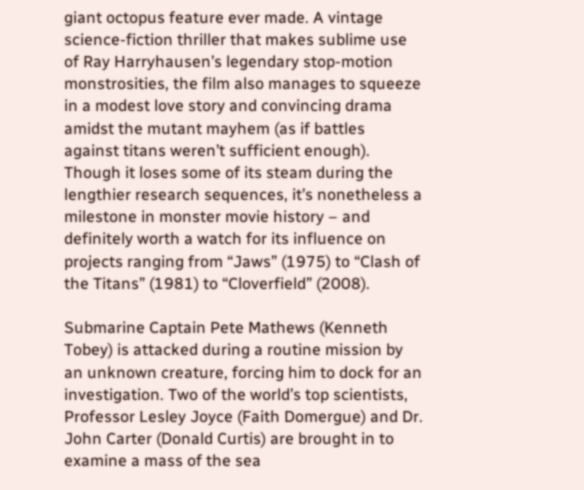giant octopus feature ever made. A vintage science-fiction thriller that makes sublime use of Ray Harryhausen’s legendary stop-motion monstrosities, the film also manages to squeeze in a modest love story and convincing drama amidst the mutant mayhem (as if battles against titans weren’t sufficient enough). Though it loses some of its steam during the lengthier research sequences, it’s nonetheless a milestone in monster movie history – and definitely worth a watch for its influence on projects ranging from “Jaws” (1975) to “Clash of the Titans” (1981) to “Cloverfield” (2008).

Submarine Captain Pete Mathews (Kenneth Tobey) is attacked during a routine mission by an unknown creature, forcing him to dock for an investigation. Two of the world’s top scientists, Professor Lesley Joyce (Faith Domergue) and Dr. John Carter (Donald Curtis) are brought in to examine a mass of the sea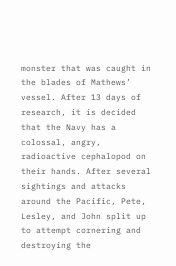monster that was caught in the blades of Mathews’ vessel. After 13 days of research, it is decided that the Navy has a colossal, angry, radioactive cephalopod on their hands. After several sightings and attacks around the Pacific, Pete, Lesley, and John split up to attempt cornering and destroying the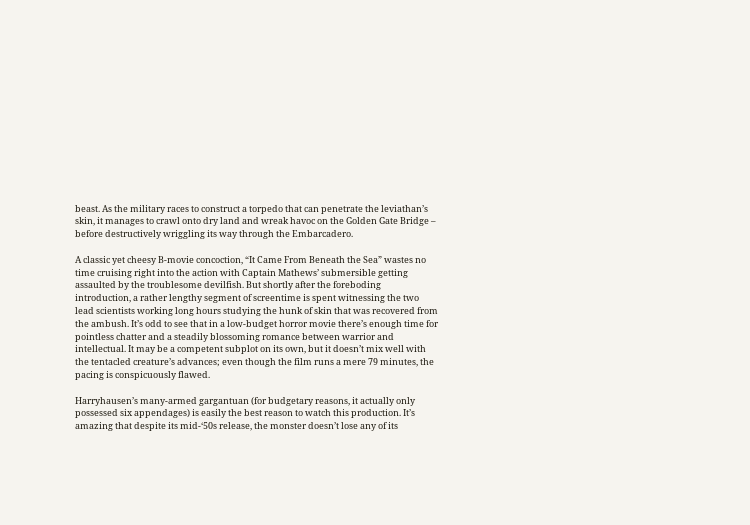beast. As the military races to construct a torpedo that can penetrate the leviathan’s skin, it manages to crawl onto dry land and wreak havoc on the Golden Gate Bridge – before destructively wriggling its way through the Embarcadero.

A classic yet cheesy B-movie concoction, “It Came From Beneath the Sea” wastes no time cruising right into the action with Captain Mathews’ submersible getting assaulted by the troublesome devilfish. But shortly after the foreboding introduction, a rather lengthy segment of screentime is spent witnessing the two lead scientists working long hours studying the hunk of skin that was recovered from the ambush. It’s odd to see that in a low-budget horror movie there’s enough time for pointless chatter and a steadily blossoming romance between warrior and intellectual. It may be a competent subplot on its own, but it doesn’t mix well with the tentacled creature’s advances; even though the film runs a mere 79 minutes, the pacing is conspicuously flawed.

Harryhausen’s many-armed gargantuan (for budgetary reasons, it actually only possessed six appendages) is easily the best reason to watch this production. It’s amazing that despite its mid-‘50s release, the monster doesn’t lose any of its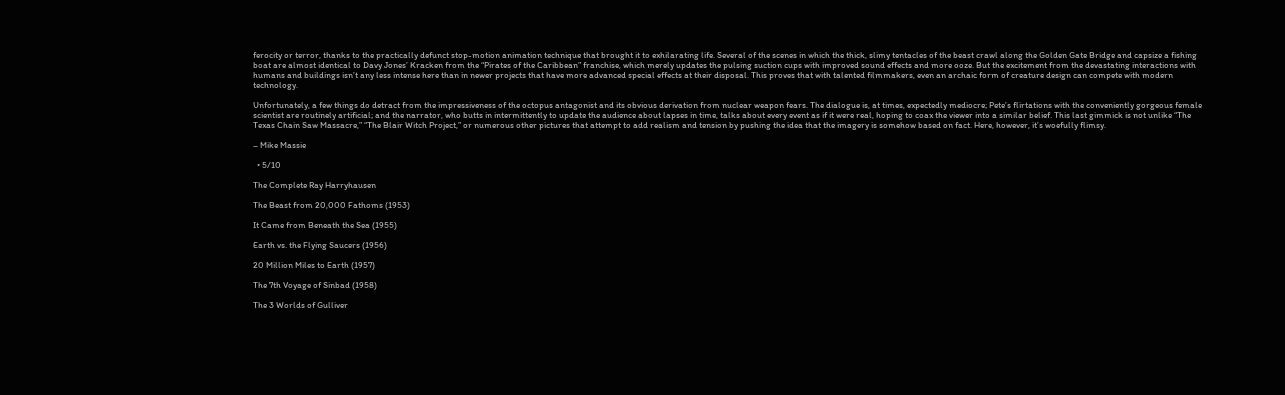ferocity or terror, thanks to the practically defunct stop-motion animation technique that brought it to exhilarating life. Several of the scenes in which the thick, slimy tentacles of the beast crawl along the Golden Gate Bridge and capsize a fishing boat are almost identical to Davy Jones’ Kracken from the “Pirates of the Caribbean” franchise, which merely updates the pulsing suction cups with improved sound effects and more ooze. But the excitement from the devastating interactions with humans and buildings isn’t any less intense here than in newer projects that have more advanced special effects at their disposal. This proves that with talented filmmakers, even an archaic form of creature design can compete with modern technology.

Unfortunately, a few things do detract from the impressiveness of the octopus antagonist and its obvious derivation from nuclear weapon fears. The dialogue is, at times, expectedly mediocre; Pete’s flirtations with the conveniently gorgeous female scientist are routinely artificial; and the narrator, who butts in intermittently to update the audience about lapses in time, talks about every event as if it were real, hoping to coax the viewer into a similar belief. This last gimmick is not unlike “The Texas Chain Saw Massacre,” “The Blair Witch Project,” or numerous other pictures that attempt to add realism and tension by pushing the idea that the imagery is somehow based on fact. Here, however, it’s woefully flimsy.

– Mike Massie

  • 5/10

The Complete Ray Harryhausen

The Beast from 20,000 Fathoms (1953)

It Came from Beneath the Sea (1955)

Earth vs. the Flying Saucers (1956)

20 Million Miles to Earth (1957)

The 7th Voyage of Sinbad (1958)

The 3 Worlds of Gulliver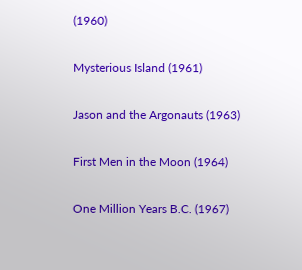(1960)

Mysterious Island (1961)

Jason and the Argonauts (1963)

First Men in the Moon (1964)

One Million Years B.C. (1967)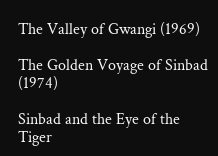The Valley of Gwangi (1969)

The Golden Voyage of Sinbad (1974)

Sinbad and the Eye of the Tiger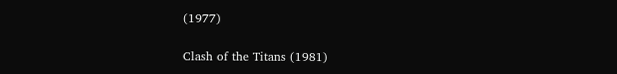(1977)

Clash of the Titans (1981)